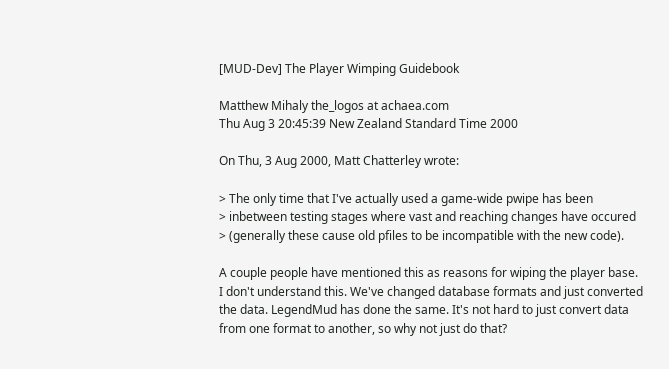[MUD-Dev] The Player Wimping Guidebook

Matthew Mihaly the_logos at achaea.com
Thu Aug 3 20:45:39 New Zealand Standard Time 2000

On Thu, 3 Aug 2000, Matt Chatterley wrote:

> The only time that I've actually used a game-wide pwipe has been
> inbetween testing stages where vast and reaching changes have occured
> (generally these cause old pfiles to be incompatible with the new code).

A couple people have mentioned this as reasons for wiping the player base.
I don't understand this. We've changed database formats and just converted
the data. LegendMud has done the same. It's not hard to just convert data
from one format to another, so why not just do that?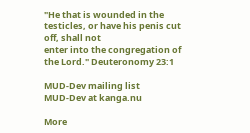"He that is wounded in the testicles, or have his penis cut off, shall not
enter into the congregation of the Lord." Deuteronomy 23:1

MUD-Dev mailing list
MUD-Dev at kanga.nu

More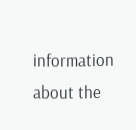information about the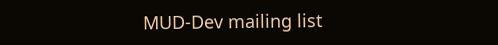MUD-Dev mailing list